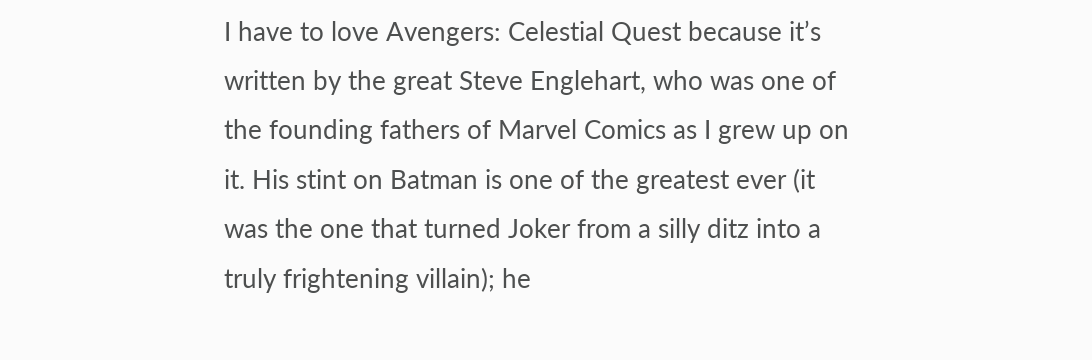I have to love Avengers: Celestial Quest because it’s written by the great Steve Englehart, who was one of the founding fathers of Marvel Comics as I grew up on it. His stint on Batman is one of the greatest ever (it was the one that turned Joker from a silly ditz into a truly frightening villain); he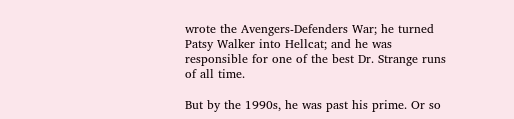wrote the Avengers-Defenders War; he turned Patsy Walker into Hellcat; and he was responsible for one of the best Dr. Strange runs of all time.

But by the 1990s, he was past his prime. Or so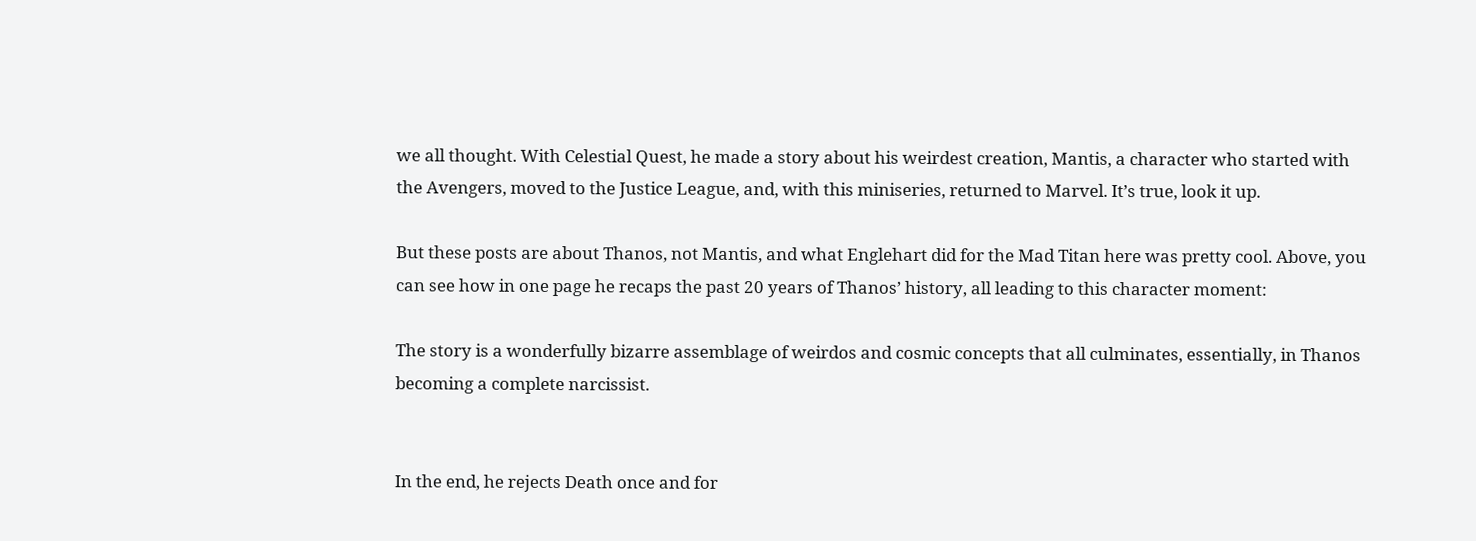we all thought. With Celestial Quest, he made a story about his weirdest creation, Mantis, a character who started with the Avengers, moved to the Justice League, and, with this miniseries, returned to Marvel. It’s true, look it up.

But these posts are about Thanos, not Mantis, and what Englehart did for the Mad Titan here was pretty cool. Above, you can see how in one page he recaps the past 20 years of Thanos’ history, all leading to this character moment:

The story is a wonderfully bizarre assemblage of weirdos and cosmic concepts that all culminates, essentially, in Thanos becoming a complete narcissist.


In the end, he rejects Death once and for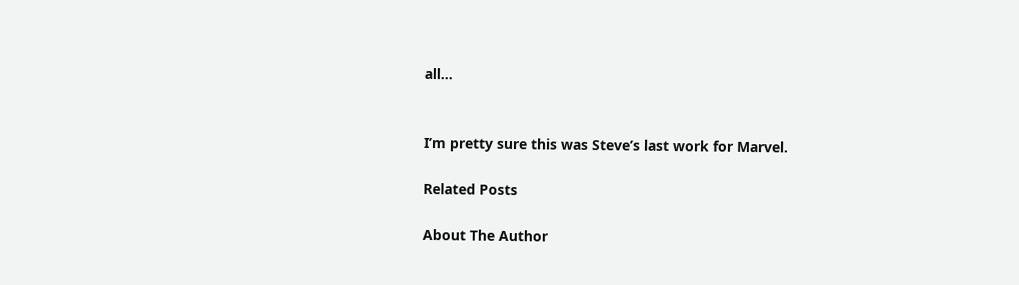all…


I’m pretty sure this was Steve’s last work for Marvel.

Related Posts

About The Author